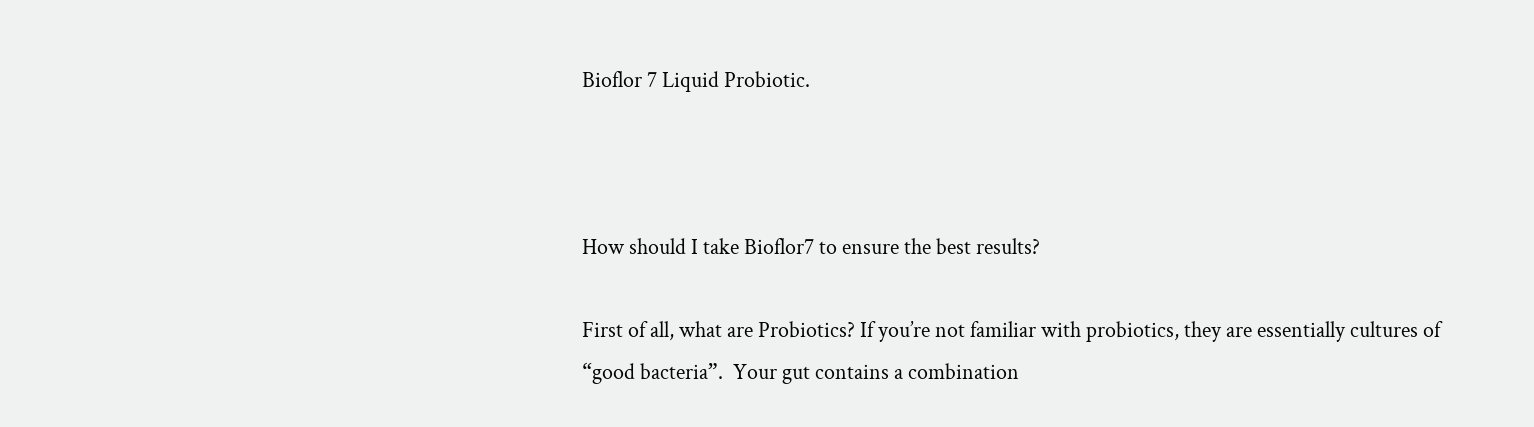Bioflor 7 Liquid Probiotic.



How should I take Bioflor7 to ensure the best results?

First of all, what are Probiotics? If you’re not familiar with probiotics, they are essentially cultures of “good bacteria”.  Your gut contains a combination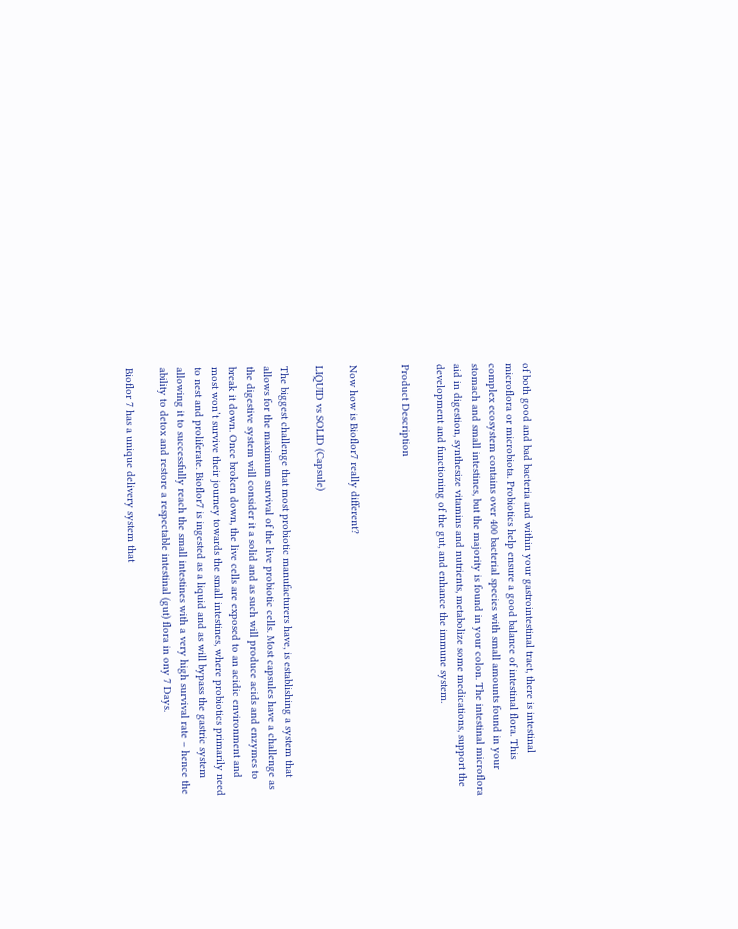of both good and bad bacteria and within your gastrointestinal tract, there is intestinal microflora or microbiota. Probiotics help ensure a good balance of intestinal flora. This complex ecosystem contains over 400 bacterial species with small amounts found in your stomach and small intestines, but the majority is found in your colon. The intestinal microflora aid in digestion, synthesize vitamins and nutrients, metabolize some medications, support the development and functioning of the gut, and enhance the immune system.

Product Description


Now how is Bioflor7 really different?

LIQUID vs SOLID (Capsule)

The biggest challenge that most probiotic manufacturers have, is establishing a system that allows for the maximum survival of the live probiotic cells. Most capsules have a challenge as the digestive system will consider it a solid and as such will produce acids and enzymes to break it down. Once broken down, the live cells are exposed to an acidic environment and most won’t survive their journey towards the small intestines, where probiotics primarily need to nest and proliferate. Bioflor7 is ingested as a liquid and as will bypass the gastric system allowing it to successfully reach the small intestines with a very high survival rate – hence the ability to detox and restore a respectable intestinal (gut) flora in ony 7 Days.

Bioflor 7 has a unique delivery system that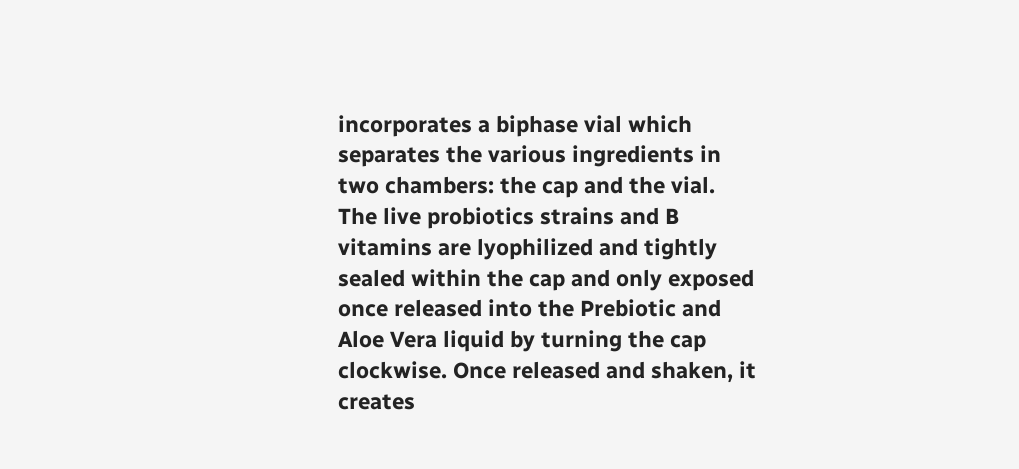incorporates a biphase vial which separates the various ingredients in two chambers: the cap and the vial. The live probiotics strains and B vitamins are lyophilized and tightly sealed within the cap and only exposed once released into the Prebiotic and Aloe Vera liquid by turning the cap clockwise. Once released and shaken, it creates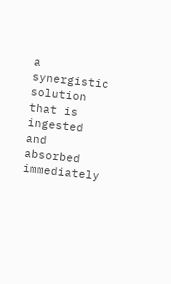a synergistic solution that is ingested and absorbed immediately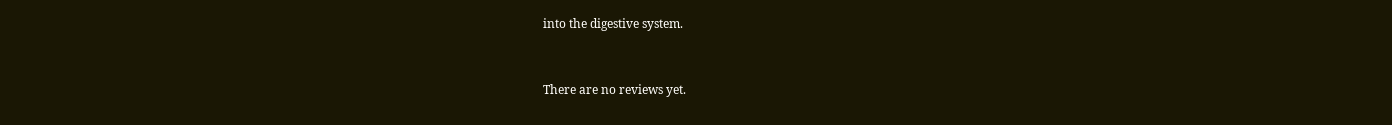into the digestive system.


There are no reviews yet.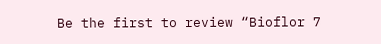Be the first to review “Bioflor 7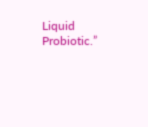Liquid Probiotic.”